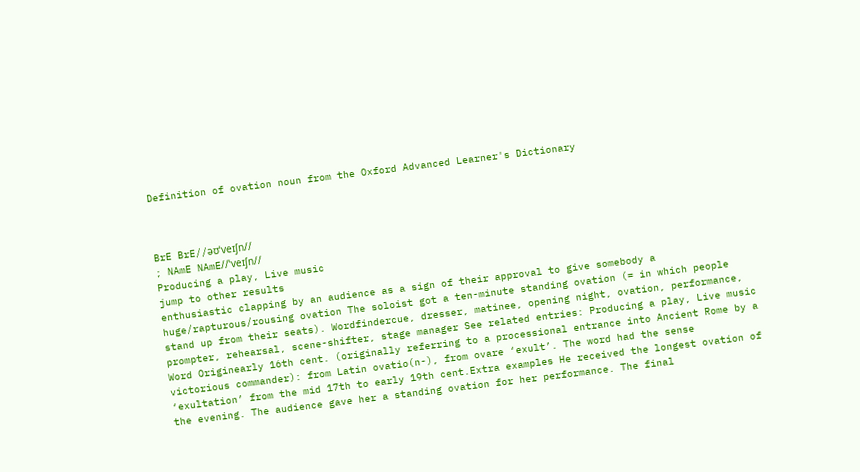Definition of ovation noun from the Oxford Advanced Learner's Dictionary



BrE BrE//əʊˈveɪʃn//
; NAmE NAmE//ˈveɪʃn//
Producing a play, Live music
jump to other results
enthusiastic clapping by an audience as a sign of their approval to give somebody a huge/rapturous/rousing ovation The soloist got a ten-minute standing ovation (= in which people stand up from their seats). Wordfindercue, dresser, matinee, opening night, ovation, performance, prompter, rehearsal, scene-shifter, stage manager See related entries: Producing a play, Live music Word Originearly 16th cent. (originally referring to a processional entrance into Ancient Rome by a victorious commander): from Latin ovatio(n-), from ovare ‘exult’. The word had the sense ‘exultation’ from the mid 17th to early 19th cent.Extra examples He received the longest ovation of the evening. The audience gave her a standing ovation for her performance. The final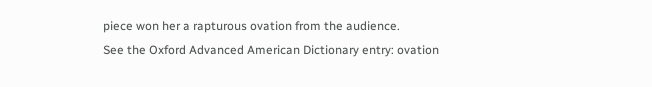piece won her a rapturous ovation from the audience.
See the Oxford Advanced American Dictionary entry: ovation